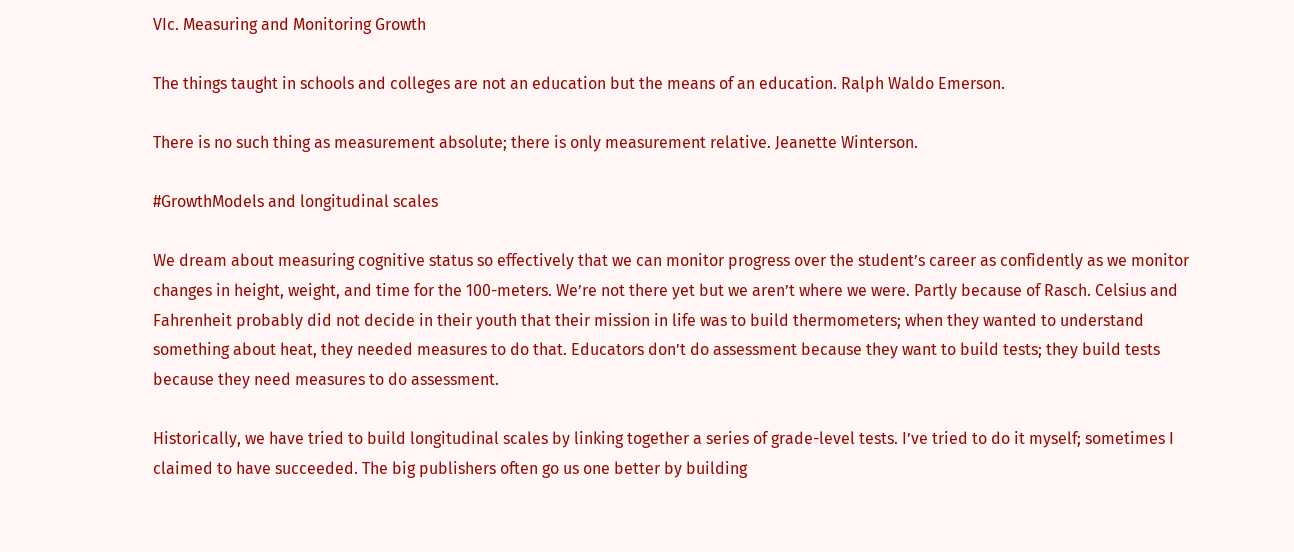VIc. Measuring and Monitoring Growth

The things taught in schools and colleges are not an education but the means of an education. Ralph Waldo Emerson.

There is no such thing as measurement absolute; there is only measurement relative. Jeanette Winterson.

#GrowthModels and longitudinal scales

We dream about measuring cognitive status so effectively that we can monitor progress over the student’s career as confidently as we monitor changes in height, weight, and time for the 100-meters. We’re not there yet but we aren’t where we were. Partly because of Rasch. Celsius and Fahrenheit probably did not decide in their youth that their mission in life was to build thermometers; when they wanted to understand something about heat, they needed measures to do that. Educators don’t do assessment because they want to build tests; they build tests because they need measures to do assessment.

Historically, we have tried to build longitudinal scales by linking together a series of grade-level tests. I’ve tried to do it myself; sometimes I claimed to have succeeded. The big publishers often go us one better by building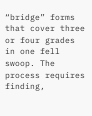“bridge” forms that cover three or four grades in one fell swoop. The process requires finding,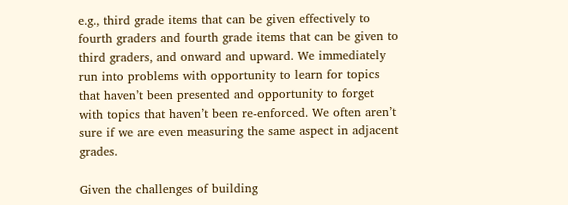e.g., third grade items that can be given effectively to fourth graders and fourth grade items that can be given to third graders, and onward and upward. We immediately run into problems with opportunity to learn for topics that haven’t been presented and opportunity to forget with topics that haven’t been re-enforced. We often aren’t sure if we are even measuring the same aspect in adjacent grades.

Given the challenges of building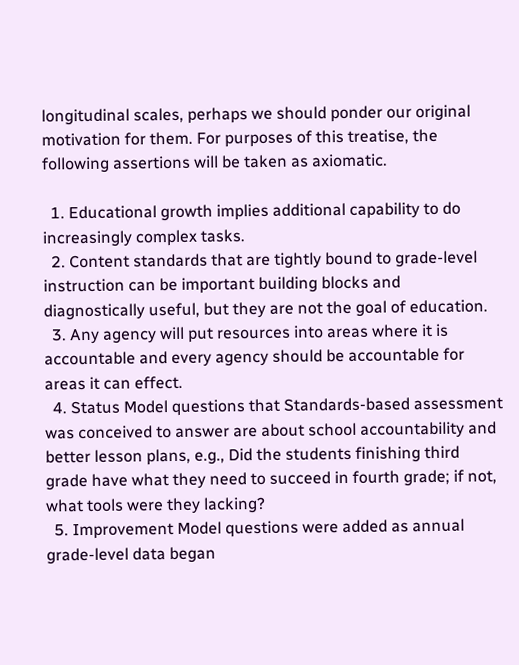longitudinal scales, perhaps we should ponder our original motivation for them. For purposes of this treatise, the following assertions will be taken as axiomatic.

  1. Educational growth implies additional capability to do increasingly complex tasks.
  2. Content standards that are tightly bound to grade-level instruction can be important building blocks and diagnostically useful, but they are not the goal of education.
  3. Any agency will put resources into areas where it is accountable and every agency should be accountable for areas it can effect.
  4. Status Model questions that Standards-based assessment was conceived to answer are about school accountability and better lesson plans, e.g., Did the students finishing third grade have what they need to succeed in fourth grade; if not, what tools were they lacking?
  5. Improvement Model questions were added as annual grade-level data began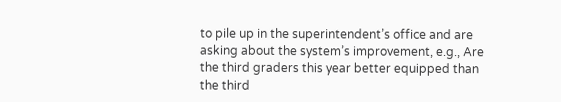to pile up in the superintendent’s office and are asking about the system’s improvement, e.g., Are the third graders this year better equipped than the third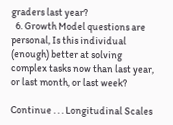graders last year?
  6. Growth Model questions are personal, Is this individual (enough) better at solving complex tasks now than last year, or last month, or last week?

Continue . . . Longitudinal Scales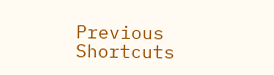Previous                                                                      Shortcuts